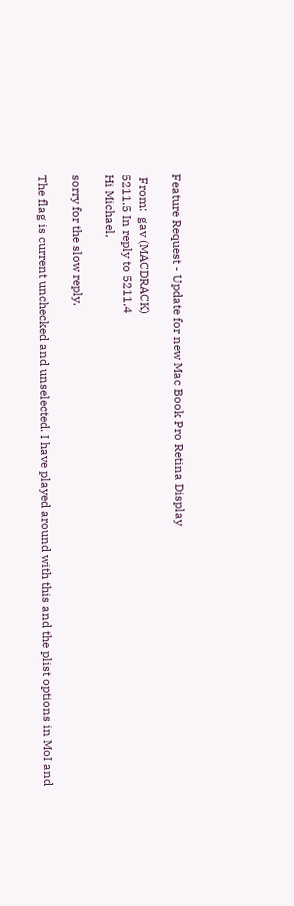Feature Request - Update for new Mac Book Pro Retina Display

 From:  gav (MACDRACK)
5211.5 In reply to 5211.4
Hi Michael,

sorry for the slow reply.

The flag is current unchecked and unselected. I have played around with this and the plist options in MoI and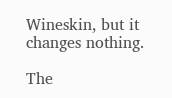Wineskin, but it changes nothing.

The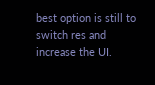best option is still to switch res and increase the UI.